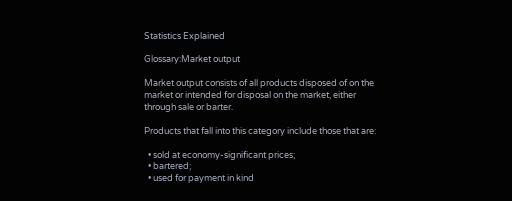Statistics Explained

Glossary:Market output

Market output consists of all products disposed of on the market or intended for disposal on the market, either through sale or barter.

Products that fall into this category include those that are:

  • sold at economy-significant prices;
  • bartered;
  • used for payment in kind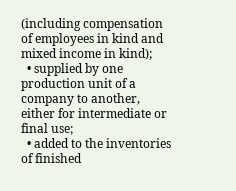(including compensation of employees in kind and mixed income in kind);
  • supplied by one production unit of a company to another, either for intermediate or final use;
  • added to the inventories of finished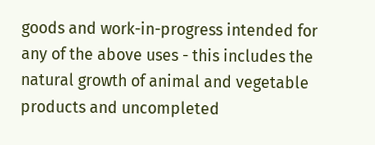goods and work-in-progress intended for any of the above uses - this includes the natural growth of animal and vegetable products and uncompleted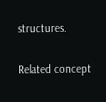structures.

Related concept